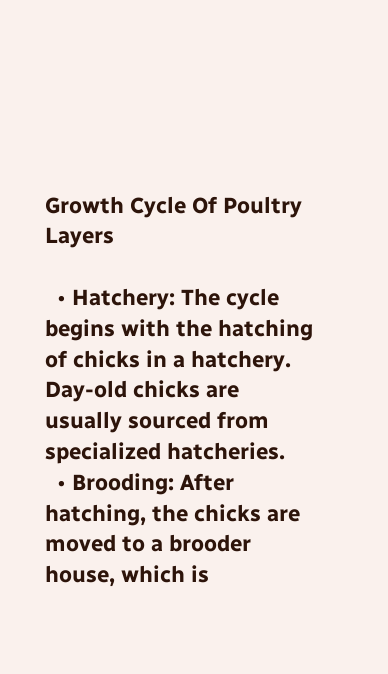Growth Cycle Of Poultry Layers

  • Hatchery: The cycle begins with the hatching of chicks in a hatchery. Day-old chicks are usually sourced from specialized hatcheries.
  • Brooding: After hatching, the chicks are moved to a brooder house, which is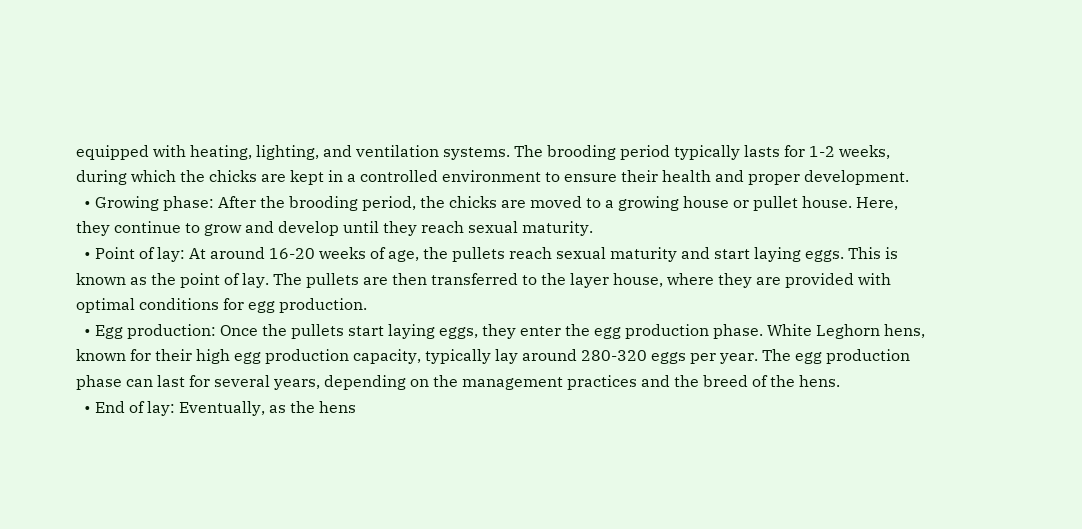equipped with heating, lighting, and ventilation systems. The brooding period typically lasts for 1-2 weeks, during which the chicks are kept in a controlled environment to ensure their health and proper development.
  • Growing phase: After the brooding period, the chicks are moved to a growing house or pullet house. Here, they continue to grow and develop until they reach sexual maturity.
  • Point of lay: At around 16-20 weeks of age, the pullets reach sexual maturity and start laying eggs. This is known as the point of lay. The pullets are then transferred to the layer house, where they are provided with optimal conditions for egg production.
  • Egg production: Once the pullets start laying eggs, they enter the egg production phase. White Leghorn hens, known for their high egg production capacity, typically lay around 280-320 eggs per year. The egg production phase can last for several years, depending on the management practices and the breed of the hens.
  • End of lay: Eventually, as the hens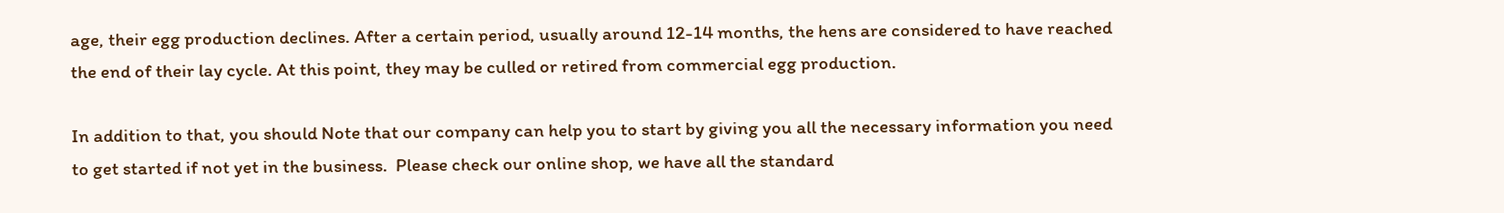age, their egg production declines. After a certain period, usually around 12-14 months, the hens are considered to have reached the end of their lay cycle. At this point, they may be culled or retired from commercial egg production.

In addition to that, you should Note that our company can help you to start by giving you all the necessary information you need to get started if not yet in the business.  Please check our online shop, we have all the standard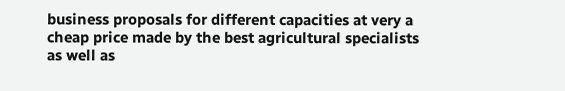business proposals for different capacities at very a cheap price made by the best agricultural specialists as well as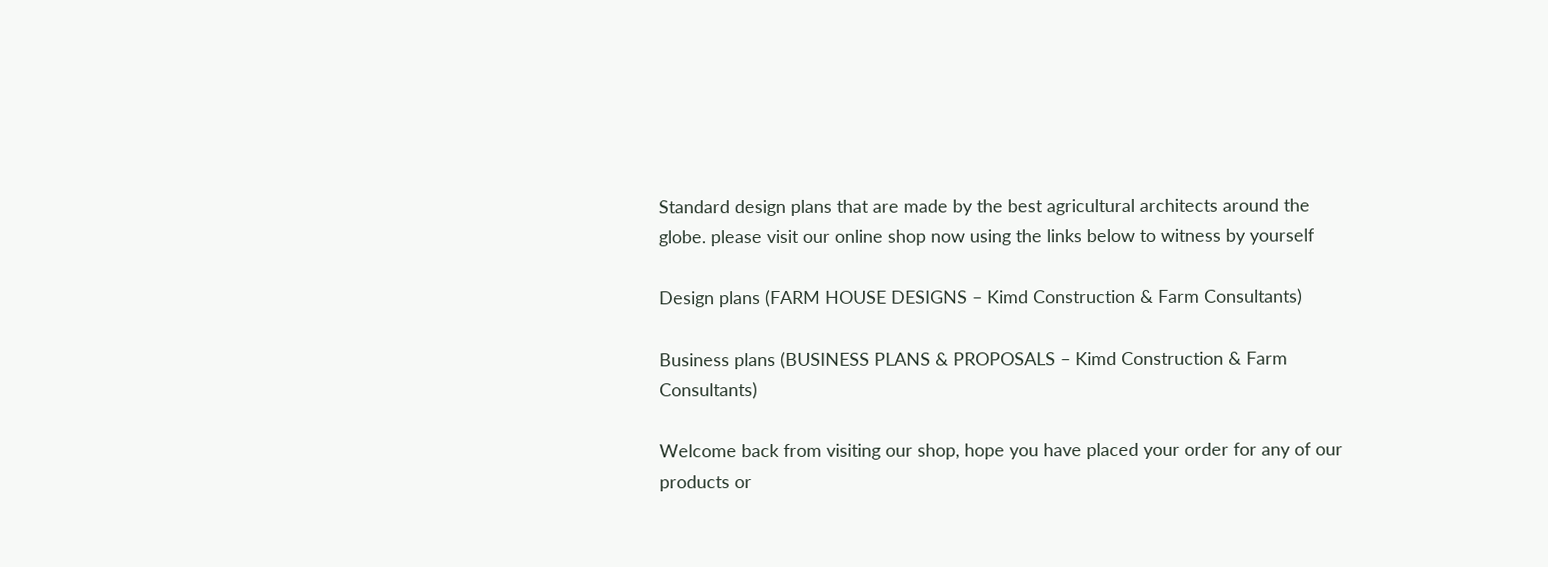Standard design plans that are made by the best agricultural architects around the globe. please visit our online shop now using the links below to witness by yourself

Design plans (FARM HOUSE DESIGNS – Kimd Construction & Farm Consultants)

Business plans (BUSINESS PLANS & PROPOSALS – Kimd Construction & Farm Consultants)

Welcome back from visiting our shop, hope you have placed your order for any of our products or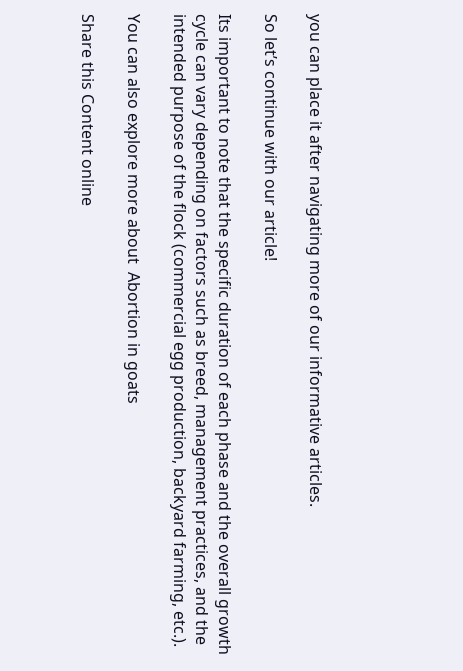you can place it after navigating more of our informative articles.

So let’s continue with our article!

Its important to note that the specific duration of each phase and the overall growth cycle can vary depending on factors such as breed, management practices, and the intended purpose of the flock (commercial egg production, backyard farming, etc.).

You can also explore more about  Abortion in goats

Share this Content online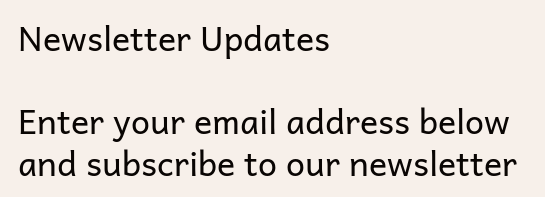Newsletter Updates

Enter your email address below and subscribe to our newsletter